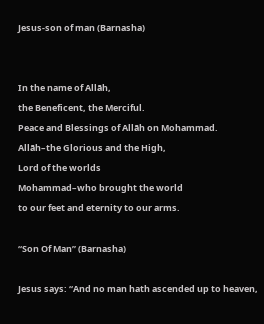Jesus-son of man (Barnasha)


In the name of Allāh,
the Beneficent, the Merciful.
Peace and Blessings of Allāh on Mohammad.
Allāh–the Glorious and the High,
Lord of the worlds
Mohammad–who brought the world
to our feet and eternity to our arms.

“Son Of Man” (Barnasha)

Jesus says: “And no man hath ascended up to heaven,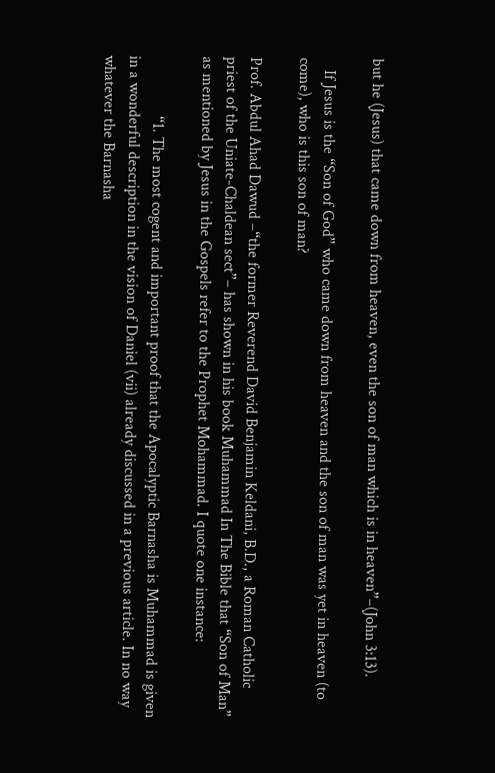but he (Jesus) that came down from heaven, even the son of man which is in heaven”–(John 3:13).

   If Jesus is the “Son of God” who came down from heaven and the son of man was yet in heaven (to come), who is this son of man?

Prof. Abdul Ahad Dawud –“the former Reverend David Benjamin Keldani, B.D., a Roman Catholic priest of the Uniate-Chaldean sect”– has shown in his book Muhammad In The Bible that “Son of Man” as mentioned by Jesus in the Gospels refer to the Prophet Mohammad. I quote one instance:

               “1. The most cogent and important proof that the Apocalyptic Barnasha is Muhammad is given in a wonderful description in the vision of Daniel (vii) already discussed in a previous article. In no way whatever the Barnasha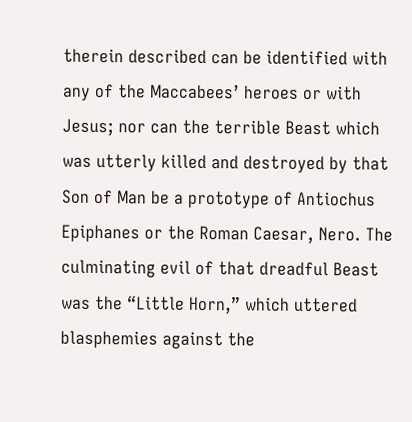therein described can be identified with any of the Maccabees’ heroes or with Jesus; nor can the terrible Beast which was utterly killed and destroyed by that Son of Man be a prototype of Antiochus Epiphanes or the Roman Caesar, Nero. The culminating evil of that dreadful Beast was the “Little Horn,” which uttered blasphemies against the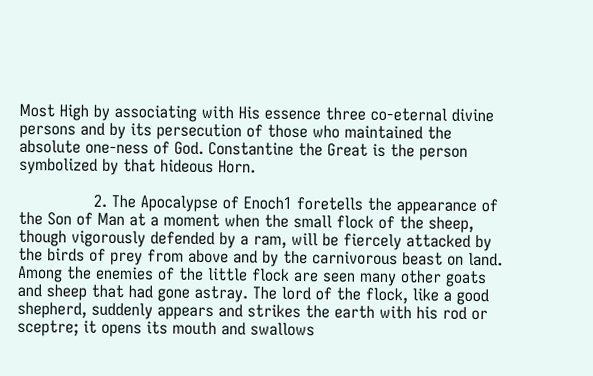Most High by associating with His essence three co-eternal divine persons and by its persecution of those who maintained the absolute one-ness of God. Constantine the Great is the person symbolized by that hideous Horn.

               2. The Apocalypse of Enoch1 foretells the appearance of the Son of Man at a moment when the small flock of the sheep, though vigorously defended by a ram, will be fiercely attacked by the birds of prey from above and by the carnivorous beast on land. Among the enemies of the little flock are seen many other goats and sheep that had gone astray. The lord of the flock, like a good shepherd, suddenly appears and strikes the earth with his rod or sceptre; it opens its mouth and swallows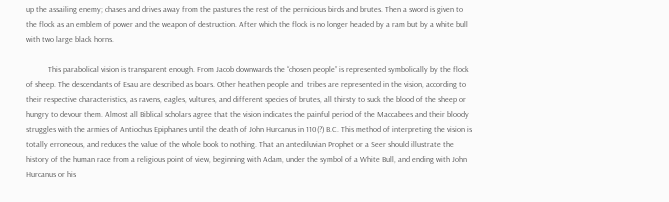up the assailing enemy; chases and drives away from the pastures the rest of the pernicious birds and brutes. Then a sword is given to the flock as an emblem of power and the weapon of destruction. After which the flock is no longer headed by a ram but by a white bull with two large black horns.

           This parabolical vision is transparent enough. From Jacob downwards the “chosen people” is represented symbolically by the flock of sheep. The descendants of Esau are described as boars. Other heathen people and  tribes are represented in the vision, according to their respective characteristics, as ravens, eagles, vultures, and different species of brutes, all thirsty to suck the blood of the sheep or hungry to devour them. Almost all Biblical scholars agree that the vision indicates the painful period of the Maccabees and their bloody struggles with the armies of Antiochus Epiphanes until the death of John Hurcanus in 110(?) B.C. This method of interpreting the vision is totally erroneous, and reduces the value of the whole book to nothing. That an antediluvian Prophet or a Seer should illustrate the history of the human race from a religious point of view, beginning with Adam, under the symbol of a White Bull, and ending with John Hurcanus or his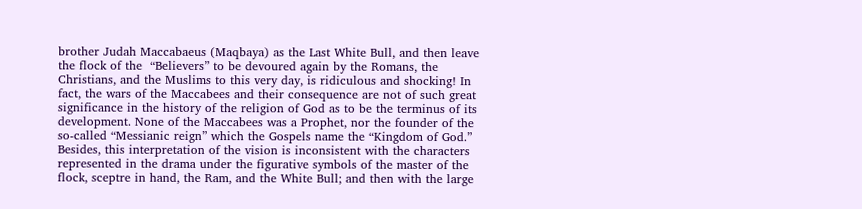brother Judah Maccabaeus (Maqbaya) as the Last White Bull, and then leave the flock of the  “Believers” to be devoured again by the Romans, the Christians, and the Muslims to this very day, is ridiculous and shocking! In fact, the wars of the Maccabees and their consequence are not of such great significance in the history of the religion of God as to be the terminus of its development. None of the Maccabees was a Prophet, nor the founder of the so-called “Messianic reign” which the Gospels name the “Kingdom of God.” Besides, this interpretation of the vision is inconsistent with the characters represented in the drama under the figurative symbols of the master of the flock, sceptre in hand, the Ram, and the White Bull; and then with the large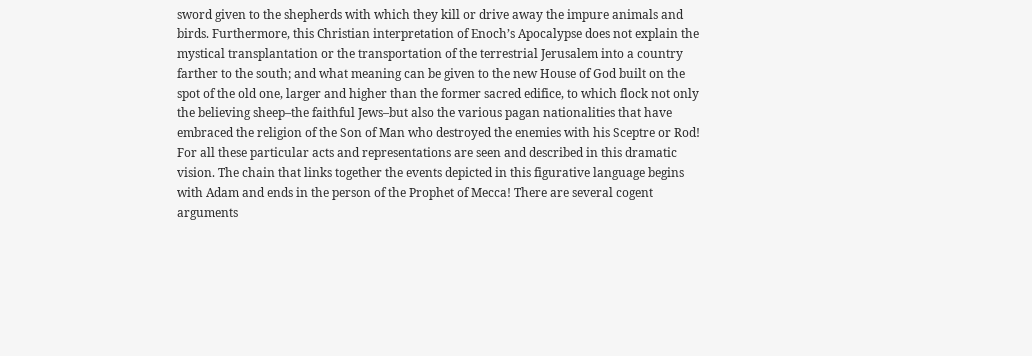sword given to the shepherds with which they kill or drive away the impure animals and birds. Furthermore, this Christian interpretation of Enoch’s Apocalypse does not explain the mystical transplantation or the transportation of the terrestrial Jerusalem into a country farther to the south; and what meaning can be given to the new House of God built on the spot of the old one, larger and higher than the former sacred edifice, to which flock not only the believing sheep–the faithful Jews–but also the various pagan nationalities that have embraced the religion of the Son of Man who destroyed the enemies with his Sceptre or Rod! For all these particular acts and representations are seen and described in this dramatic vision. The chain that links together the events depicted in this figurative language begins with Adam and ends in the person of the Prophet of Mecca! There are several cogent arguments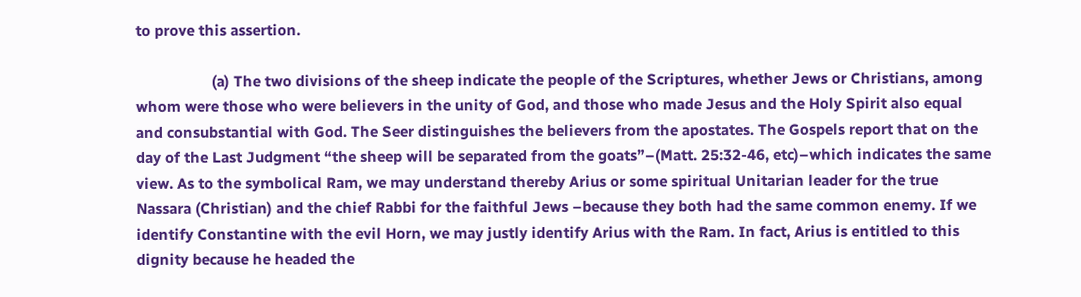to prove this assertion.

                   (a) The two divisions of the sheep indicate the people of the Scriptures, whether Jews or Christians, among whom were those who were believers in the unity of God, and those who made Jesus and the Holy Spirit also equal and consubstantial with God. The Seer distinguishes the believers from the apostates. The Gospels report that on the day of the Last Judgment “the sheep will be separated from the goats”–(Matt. 25:32-46, etc)–which indicates the same view. As to the symbolical Ram, we may understand thereby Arius or some spiritual Unitarian leader for the true Nassara (Christian) and the chief Rabbi for the faithful Jews –because they both had the same common enemy. If we identify Constantine with the evil Horn, we may justly identify Arius with the Ram. In fact, Arius is entitled to this dignity because he headed the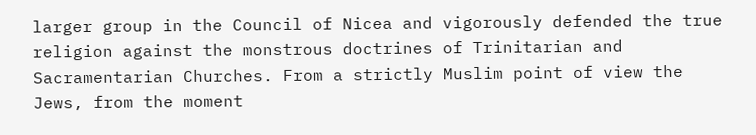larger group in the Council of Nicea and vigorously defended the true religion against the monstrous doctrines of Trinitarian and Sacramentarian Churches. From a strictly Muslim point of view the Jews, from the moment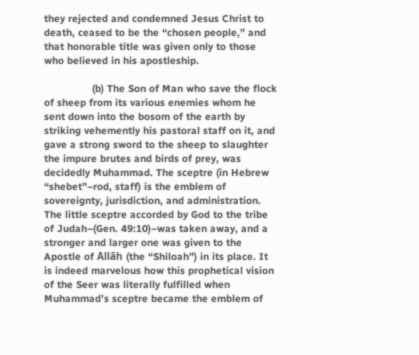they rejected and condemned Jesus Christ to death, ceased to be the “chosen people,” and that honorable title was given only to those who believed in his apostleship.

                (b) The Son of Man who save the flock of sheep from its various enemies whom he sent down into the bosom of the earth by striking vehemently his pastoral staff on it, and gave a strong sword to the sheep to slaughter the impure brutes and birds of prey, was decidedly Muhammad. The sceptre (in Hebrew “shebet”–rod, staff) is the emblem of sovereignty, jurisdiction, and administration. The little sceptre accorded by God to the tribe of Judah–(Gen. 49:10)–was taken away, and a stronger and larger one was given to the Apostle of Allāh (the “Shiloah”) in its place. It is indeed marvelous how this prophetical vision of the Seer was literally fulfilled when Muhammad’s sceptre became the emblem of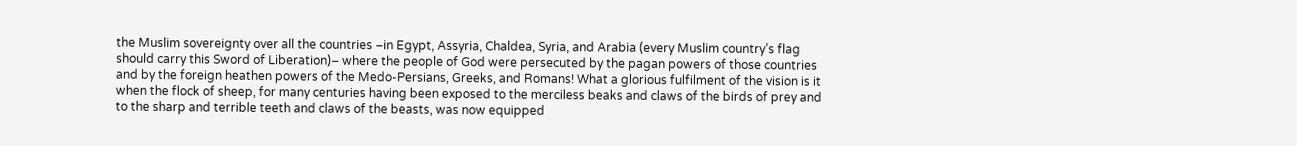the Muslim sovereignty over all the countries –in Egypt, Assyria, Chaldea, Syria, and Arabia (every Muslim country’s flag should carry this Sword of Liberation)– where the people of God were persecuted by the pagan powers of those countries and by the foreign heathen powers of the Medo-Persians, Greeks, and Romans! What a glorious fulfilment of the vision is it when the flock of sheep, for many centuries having been exposed to the merciless beaks and claws of the birds of prey and to the sharp and terrible teeth and claws of the beasts, was now equipped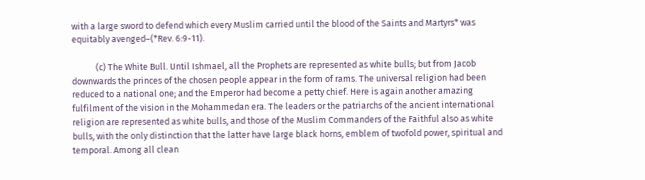with a large sword to defend which every Muslim carried until the blood of the Saints and Martyrs* was equitably avenged–(*Rev. 6:9-11).

            (c) The White Bull. Until Ishmael, all the Prophets are represented as white bulls; but from Jacob downwards the princes of the chosen people appear in the form of rams. The universal religion had been reduced to a national one; and the Emperor had become a petty chief. Here is again another amazing fulfilment of the vision in the Mohammedan era. The leaders or the patriarchs of the ancient international religion are represented as white bulls, and those of the Muslim Commanders of the Faithful also as white bulls, with the only distinction that the latter have large black horns, emblem of twofold power, spiritual and temporal. Among all clean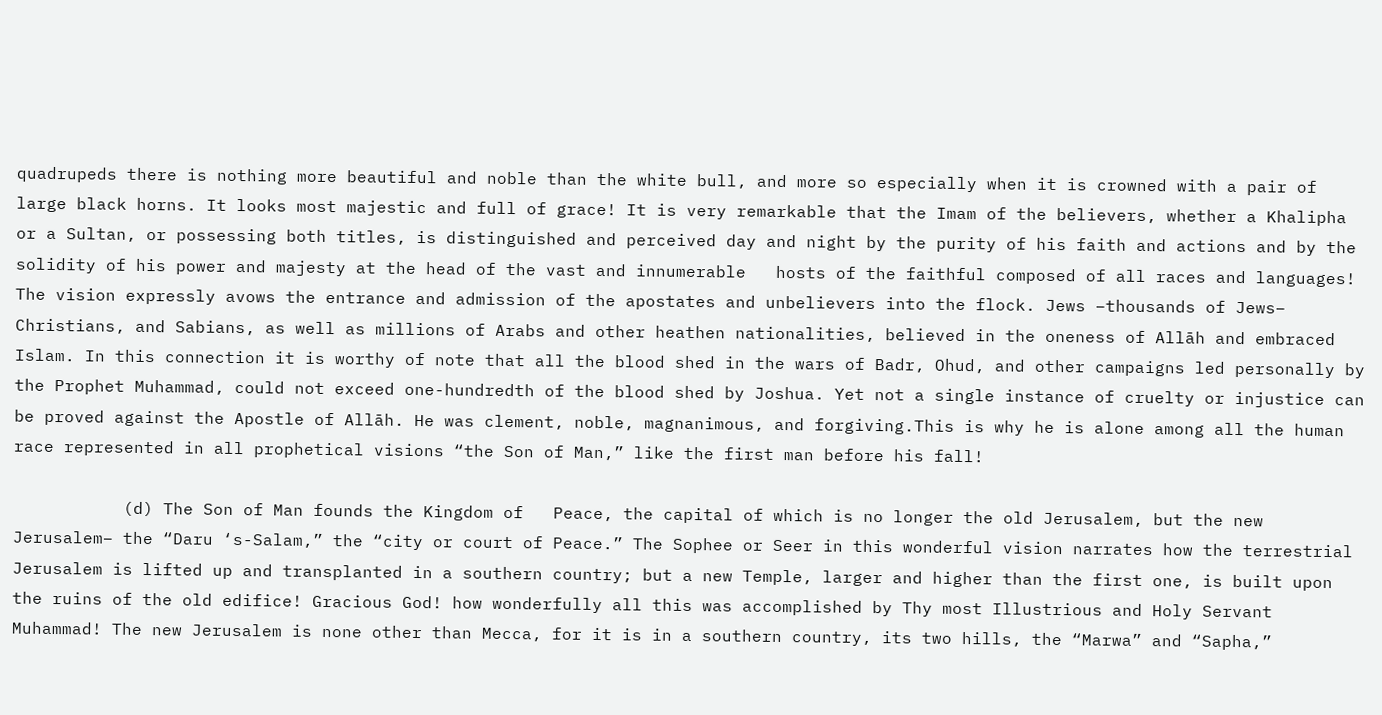quadrupeds there is nothing more beautiful and noble than the white bull, and more so especially when it is crowned with a pair of large black horns. It looks most majestic and full of grace! It is very remarkable that the Imam of the believers, whether a Khalipha or a Sultan, or possessing both titles, is distinguished and perceived day and night by the purity of his faith and actions and by the solidity of his power and majesty at the head of the vast and innumerable   hosts of the faithful composed of all races and languages! The vision expressly avows the entrance and admission of the apostates and unbelievers into the flock. Jews –thousands of Jews– Christians, and Sabians, as well as millions of Arabs and other heathen nationalities, believed in the oneness of Allāh and embraced Islam. In this connection it is worthy of note that all the blood shed in the wars of Badr, Ohud, and other campaigns led personally by the Prophet Muhammad, could not exceed one-hundredth of the blood shed by Joshua. Yet not a single instance of cruelty or injustice can be proved against the Apostle of Allāh. He was clement, noble, magnanimous, and forgiving.This is why he is alone among all the human race represented in all prophetical visions “the Son of Man,” like the first man before his fall!

           (d) The Son of Man founds the Kingdom of   Peace, the capital of which is no longer the old Jerusalem, but the new Jerusalem– the “Daru ‘s-Salam,” the “city or court of Peace.” The Sophee or Seer in this wonderful vision narrates how the terrestrial Jerusalem is lifted up and transplanted in a southern country; but a new Temple, larger and higher than the first one, is built upon the ruins of the old edifice! Gracious God! how wonderfully all this was accomplished by Thy most Illustrious and Holy Servant Muhammad! The new Jerusalem is none other than Mecca, for it is in a southern country, its two hills, the “Marwa” and “Sapha,”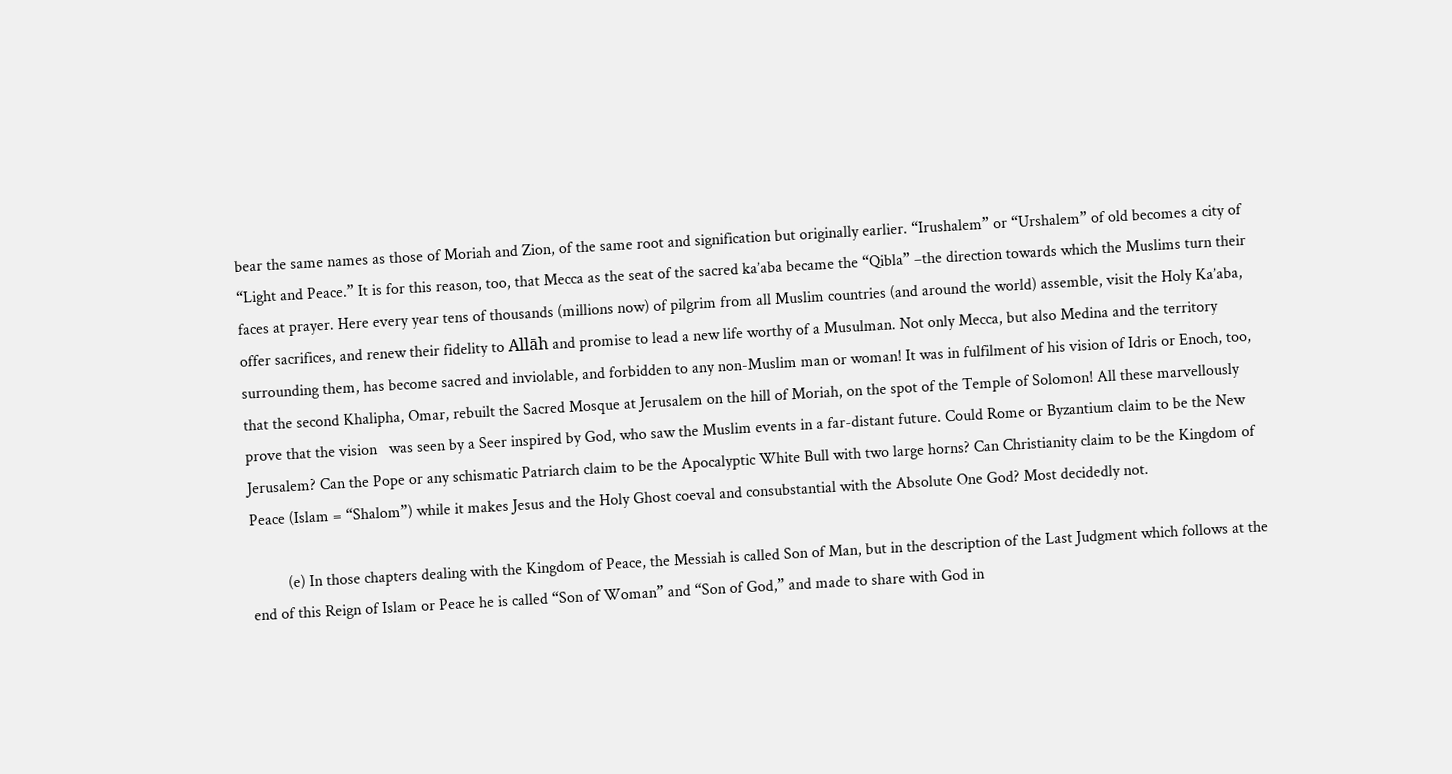bear the same names as those of Moriah and Zion, of the same root and signification but originally earlier. “Irushalem” or “Urshalem” of old becomes a city of “Light and Peace.” It is for this reason, too, that Mecca as the seat of the sacred ka’aba became the “Qibla” –the direction towards which the Muslims turn their faces at prayer. Here every year tens of thousands (millions now) of pilgrim from all Muslim countries (and around the world) assemble, visit the Holy Ka’aba, offer sacrifices, and renew their fidelity to Allāh and promise to lead a new life worthy of a Musulman. Not only Mecca, but also Medina and the territory surrounding them, has become sacred and inviolable, and forbidden to any non-Muslim man or woman! It was in fulfilment of his vision of Idris or Enoch, too, that the second Khalipha, Omar, rebuilt the Sacred Mosque at Jerusalem on the hill of Moriah, on the spot of the Temple of Solomon! All these marvellously prove that the vision   was seen by a Seer inspired by God, who saw the Muslim events in a far-distant future. Could Rome or Byzantium claim to be the New Jerusalem? Can the Pope or any schismatic Patriarch claim to be the Apocalyptic White Bull with two large horns? Can Christianity claim to be the Kingdom of Peace (Islam = “Shalom”) while it makes Jesus and the Holy Ghost coeval and consubstantial with the Absolute One God? Most decidedly not.

         (e) In those chapters dealing with the Kingdom of Peace, the Messiah is called Son of Man, but in the description of the Last Judgment which follows at the end of this Reign of Islam or Peace he is called “Son of Woman” and “Son of God,” and made to share with God in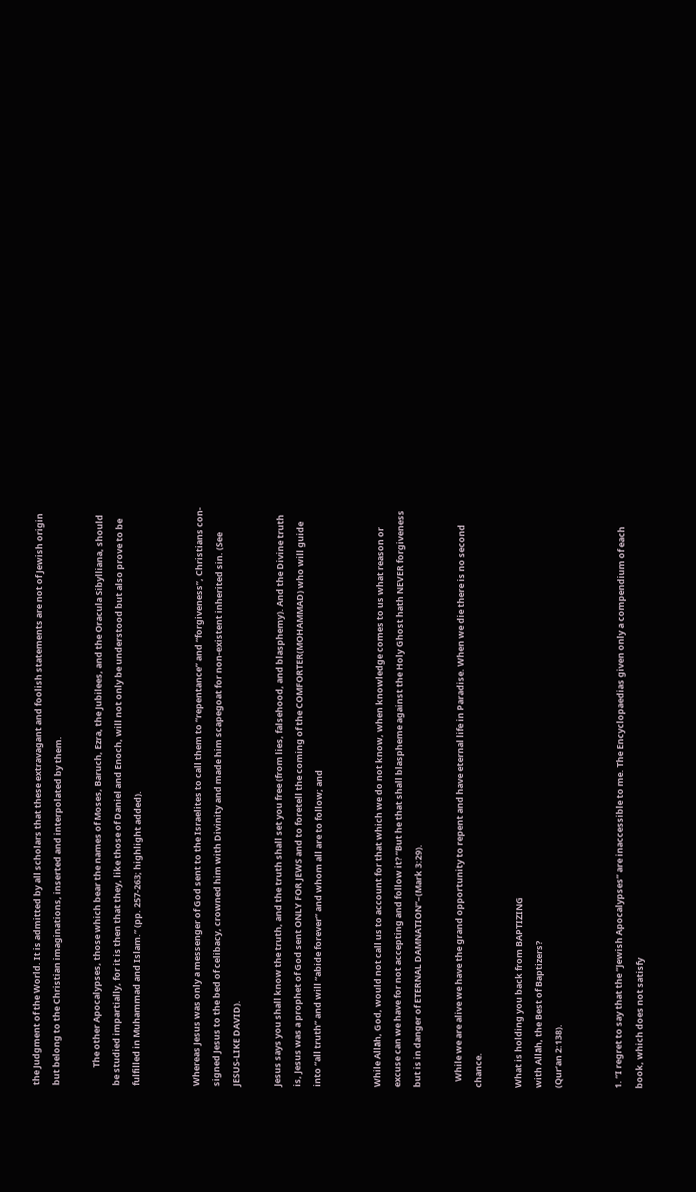the Judgment of the World. It is admitted by all scholars that these extravagant and foolish statements are not of Jewish origin but belong to the Christian imaginations, inserted and interpolated by them.

         The other Apocalypses, those which bear the names of Moses, Baruch, Ezra, the Jubilees, and the Oracula Sibylliana, should be studied impartially, for it is then that they, like those of Daniel and Enoch, will not only be understood but also prove to be fulfilled in Muhammad and Islam.” (pp. 257-263; highlight added).


Whereas Jesus was only a messenger of God sent to the Israelites to call them to “repentance” and “forgiveness”, Christians con-signed Jesus to the bed of celibacy, crowned him with Divinity and made him scapegoat for non-existent inherited sin. (See JESUS-LIKE DAVID).

Jesus says you shall know the truth, and the truth shall set you free (from lies, falsehood, and blasphemy). And the Divine truth is, Jesus was a prophet of God sent ONLY FOR JEWS and to foretell the coming of the COMFORTER(MOHAMMAD) who will guide into “all truth” and will “abide forever” and whom all are to follow; and


While Allāh, God, would not call us to account for that which we do not know, when knowledge comes to us what reason or excuse can we have for not accepting and follow it? “But he that shall blaspheme against the Holy Ghost hath NEVER forgiveness but is in danger of ETERNAL DAMNATION”–(Mark 3:29).

   While we are alive we have the grand opportunity to repent and have eternal life in Paradise. When we die there is no second chance.

What is holding you back from BAPTIZING
with Allāh, the Best of Baptizers?
(Qur’an 2:138).


1. “I regret to say that the “Jewish Apocalypses” are inaccessible to me. The Encyclopaedias given only a compendium of each book, which does not satisfy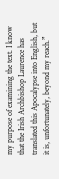my purpose of examining the text. I know that the Irish Archbishop Laurence has translated this Apocalypse into English, but it is, unfortunately, beyond my reach.”